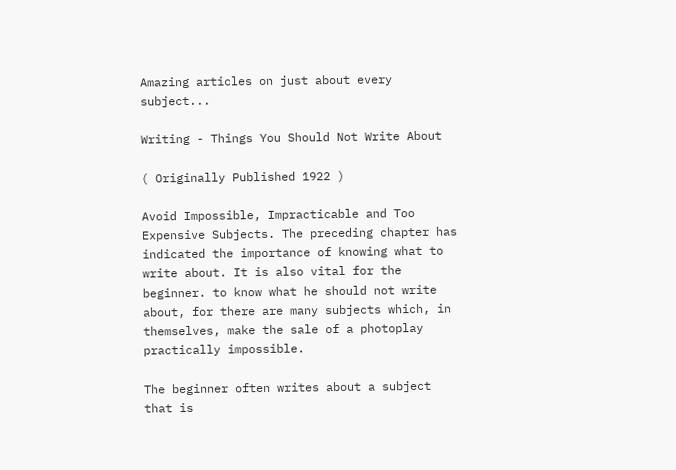Amazing articles on just about every subject...

Writing - Things You Should Not Write About

( Originally Published 1922 )

Avoid Impossible, Impracticable and Too Expensive Subjects. The preceding chapter has indicated the importance of knowing what to write about. It is also vital for the beginner. to know what he should not write about, for there are many subjects which, in themselves, make the sale of a photoplay practically impossible.

The beginner often writes about a subject that is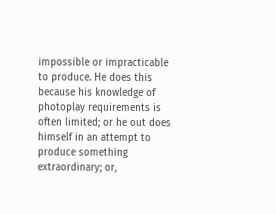impossible or impracticable to produce. He does this because his knowledge of photoplay requirements is often limited; or he out does himself in an attempt to produce something extraordinary; or,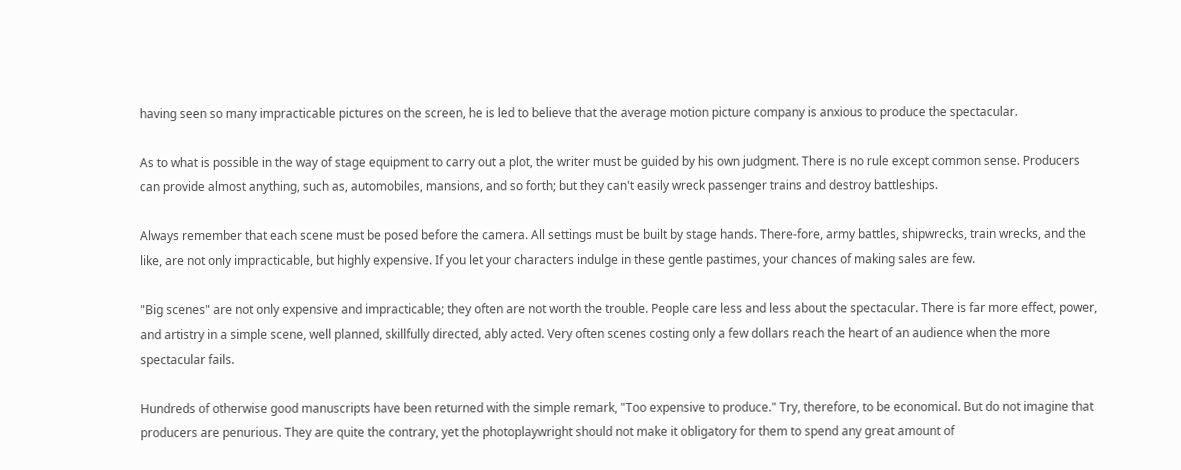having seen so many impracticable pictures on the screen, he is led to believe that the average motion picture company is anxious to produce the spectacular.

As to what is possible in the way of stage equipment to carry out a plot, the writer must be guided by his own judgment. There is no rule except common sense. Producers can provide almost anything, such as, automobiles, mansions, and so forth; but they can't easily wreck passenger trains and destroy battleships.

Always remember that each scene must be posed before the camera. All settings must be built by stage hands. There-fore, army battles, shipwrecks, train wrecks, and the like, are not only impracticable, but highly expensive. If you let your characters indulge in these gentle pastimes, your chances of making sales are few.

"Big scenes" are not only expensive and impracticable; they often are not worth the trouble. People care less and less about the spectacular. There is far more effect, power, and artistry in a simple scene, well planned, skillfully directed, ably acted. Very often scenes costing only a few dollars reach the heart of an audience when the more spectacular fails.

Hundreds of otherwise good manuscripts have been returned with the simple remark, "Too expensive to produce." Try, therefore, to be economical. But do not imagine that producers are penurious. They are quite the contrary, yet the photoplaywright should not make it obligatory for them to spend any great amount of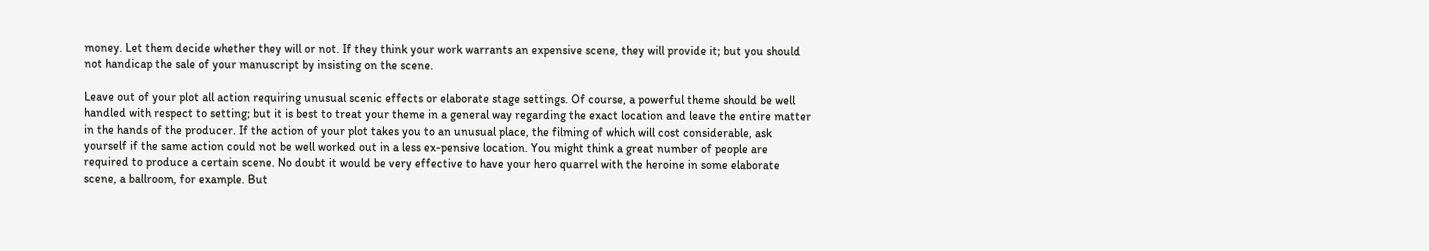money. Let them decide whether they will or not. If they think your work warrants an expensive scene, they will provide it; but you should not handicap the sale of your manuscript by insisting on the scene.

Leave out of your plot all action requiring unusual scenic effects or elaborate stage settings. Of course, a powerful theme should be well handled with respect to setting; but it is best to treat your theme in a general way regarding the exact location and leave the entire matter in the hands of the producer. If the action of your plot takes you to an unusual place, the filming of which will cost considerable, ask yourself if the same action could not be well worked out in a less ex-pensive location. You might think a great number of people are required to produce a certain scene. No doubt it would be very effective to have your hero quarrel with the heroine in some elaborate scene, a ballroom, for example. But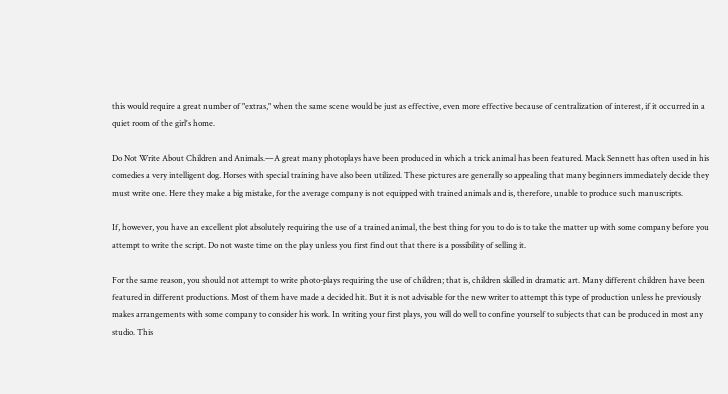this would require a great number of "extras," when the same scene would be just as effective, even more effective because of centralization of interest, if it occurred in a quiet room of the girl's home.

Do Not Write About Children and Animals.—A great many photoplays have been produced in which a trick animal has been featured. Mack Sennett has often used in his comedies a very intelligent dog. Horses with special training have also been utilized. These pictures are generally so appealing that many beginners immediately decide they must write one. Here they make a big mistake, for the average company is not equipped with trained animals and is, therefore, unable to produce such manuscripts.

If, however, you have an excellent plot absolutely requiring the use of a trained animal, the best thing for you to do is to take the matter up with some company before you attempt to write the script. Do not waste time on the play unless you first find out that there is a possibility of selling it.

For the same reason, you should not attempt to write photo-plays requiring the use of children; that is, children skilled in dramatic art. Many different children have been featured in different productions. Most of them have made a decided hit. But it is not advisable for the new writer to attempt this type of production unless he previously makes arrangements with some company to consider his work. In writing your first plays, you will do well to confine yourself to subjects that can be produced in most any studio. This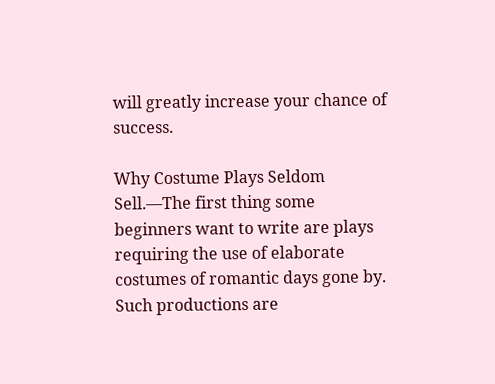will greatly increase your chance of success.

Why Costume Plays Seldom Sell.—The first thing some beginners want to write are plays requiring the use of elaborate costumes of romantic days gone by. Such productions are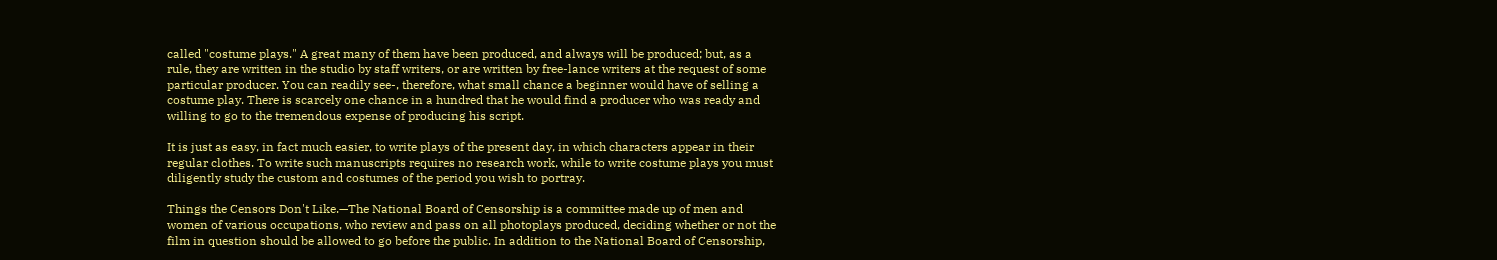called "costume plays." A great many of them have been produced, and always will be produced; but, as a rule, they are written in the studio by staff writers, or are written by free-lance writers at the request of some particular producer. You can readily see-, therefore, what small chance a beginner would have of selling a costume play. There is scarcely one chance in a hundred that he would find a producer who was ready and willing to go to the tremendous expense of producing his script.

It is just as easy, in fact much easier, to write plays of the present day, in which characters appear in their regular clothes. To write such manuscripts requires no research work, while to write costume plays you must diligently study the custom and costumes of the period you wish to portray.

Things the Censors Don't Like.—The National Board of Censorship is a committee made up of men and women of various occupations, who review and pass on all photoplays produced, deciding whether or not the film in question should be allowed to go before the public. In addition to the National Board of Censorship,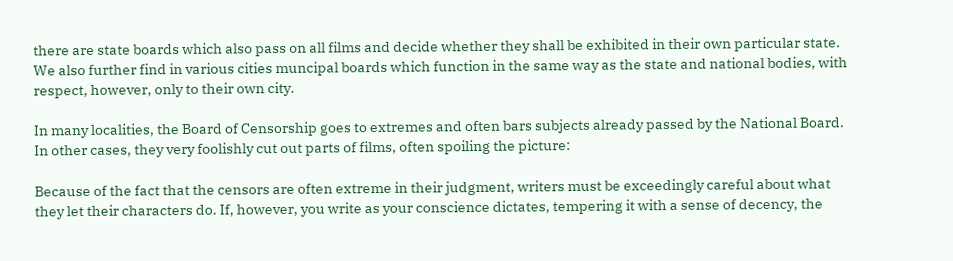there are state boards which also pass on all films and decide whether they shall be exhibited in their own particular state. We also further find in various cities muncipal boards which function in the same way as the state and national bodies, with respect, however, only to their own city.

In many localities, the Board of Censorship goes to extremes and often bars subjects already passed by the National Board. In other cases, they very foolishly cut out parts of films, often spoiling the picture:

Because of the fact that the censors are often extreme in their judgment, writers must be exceedingly careful about what they let their characters do. If, however, you write as your conscience dictates, tempering it with a sense of decency, the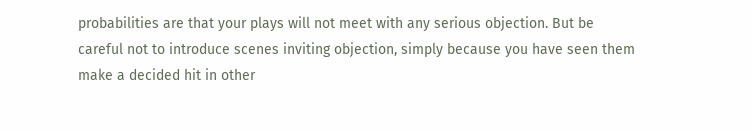probabilities are that your plays will not meet with any serious objection. But be careful not to introduce scenes inviting objection, simply because you have seen them make a decided hit in other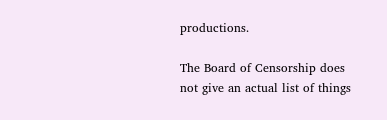productions.

The Board of Censorship does not give an actual list of things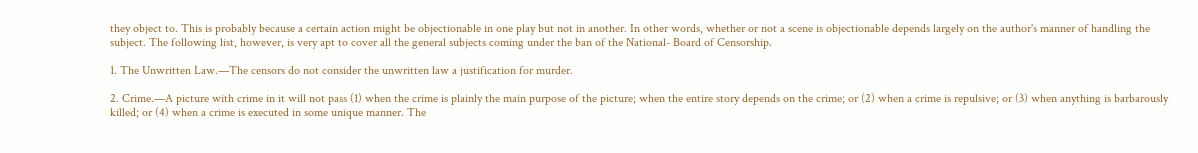they object to. This is probably because a certain action might be objectionable in one play but not in another. In other words, whether or not a scene is objectionable depends largely on the author's manner of handling the subject. The following list, however, is very apt to cover all the general subjects coming under the ban of the National- Board of Censorship.

1. The Unwritten Law.—The censors do not consider the unwritten law a justification for murder.

2. Crime.—A picture with crime in it will not pass (1) when the crime is plainly the main purpose of the picture; when the entire story depends on the crime; or (2) when a crime is repulsive; or (3) when anything is barbarously killed; or (4) when a crime is executed in some unique manner. The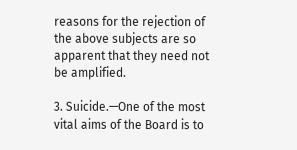reasons for the rejection of the above subjects are so apparent that they need not be amplified.

3. Suicide.—One of the most vital aims of the Board is to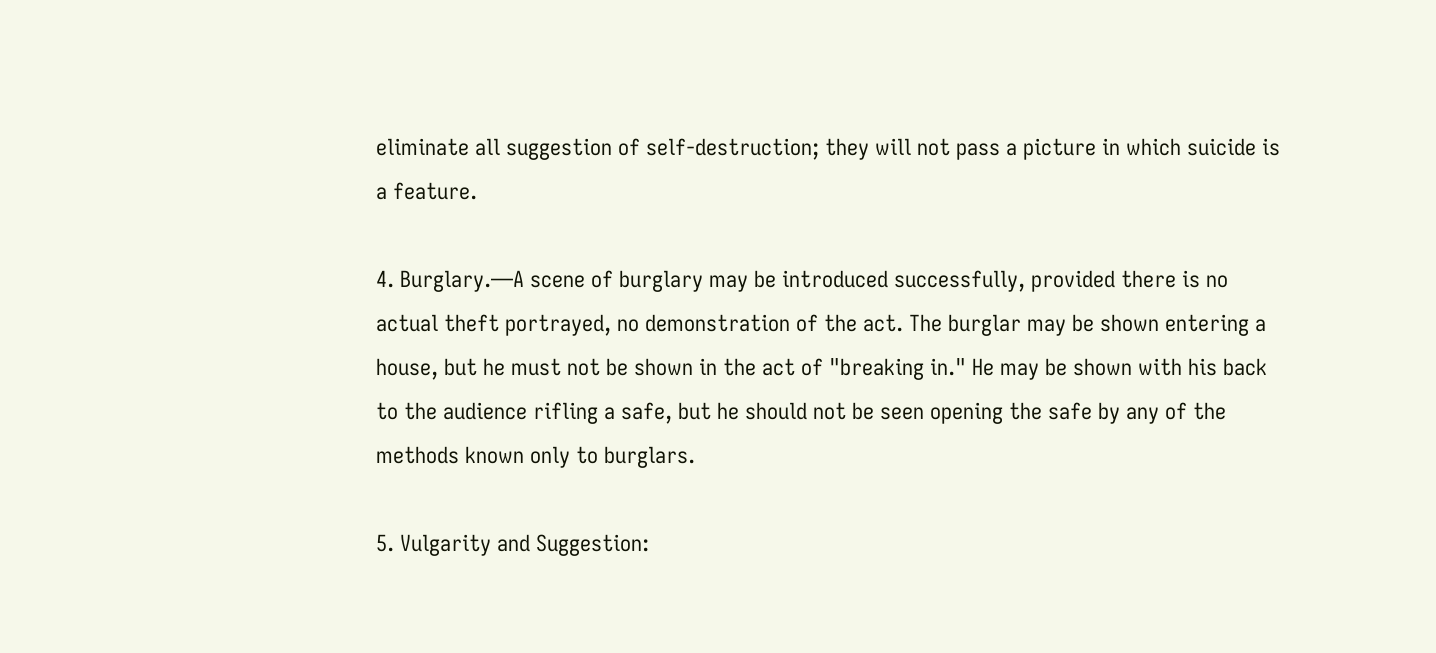eliminate all suggestion of self-destruction; they will not pass a picture in which suicide is a feature.

4. Burglary.—A scene of burglary may be introduced successfully, provided there is no actual theft portrayed, no demonstration of the act. The burglar may be shown entering a house, but he must not be shown in the act of "breaking in." He may be shown with his back to the audience rifling a safe, but he should not be seen opening the safe by any of the methods known only to burglars.

5. Vulgarity and Suggestion: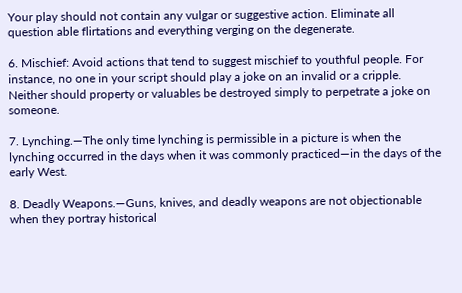Your play should not contain any vulgar or suggestive action. Eliminate all question able flirtations and everything verging on the degenerate.

6. Mischief: Avoid actions that tend to suggest mischief to youthful people. For instance, no one in your script should play a joke on an invalid or a cripple. Neither should property or valuables be destroyed simply to perpetrate a joke on someone.

7. Lynching.—The only time lynching is permissible in a picture is when the lynching occurred in the days when it was commonly practiced—in the days of the early West.

8. Deadly Weapons.—Guns, knives, and deadly weapons are not objectionable when they portray historical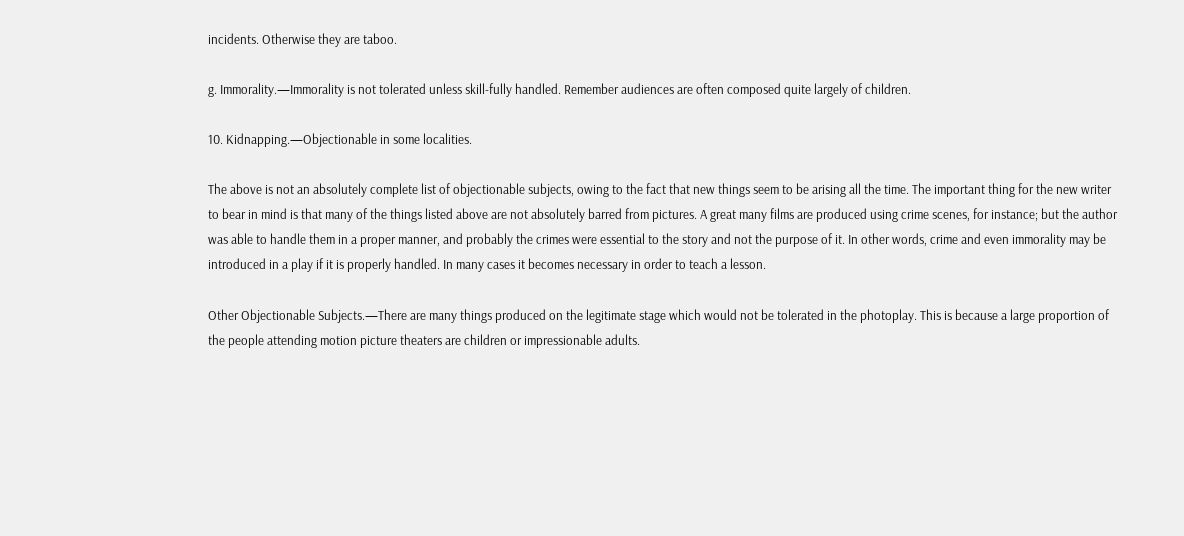incidents. Otherwise they are taboo.

g. Immorality.—Immorality is not tolerated unless skill-fully handled. Remember audiences are often composed quite largely of children.

10. Kidnapping.—Objectionable in some localities.

The above is not an absolutely complete list of objectionable subjects, owing to the fact that new things seem to be arising all the time. The important thing for the new writer to bear in mind is that many of the things listed above are not absolutely barred from pictures. A great many films are produced using crime scenes, for instance; but the author was able to handle them in a proper manner, and probably the crimes were essential to the story and not the purpose of it. In other words, crime and even immorality may be introduced in a play if it is properly handled. In many cases it becomes necessary in order to teach a lesson.

Other Objectionable Subjects.—There are many things produced on the legitimate stage which would not be tolerated in the photoplay. This is because a large proportion of the people attending motion picture theaters are children or impressionable adults.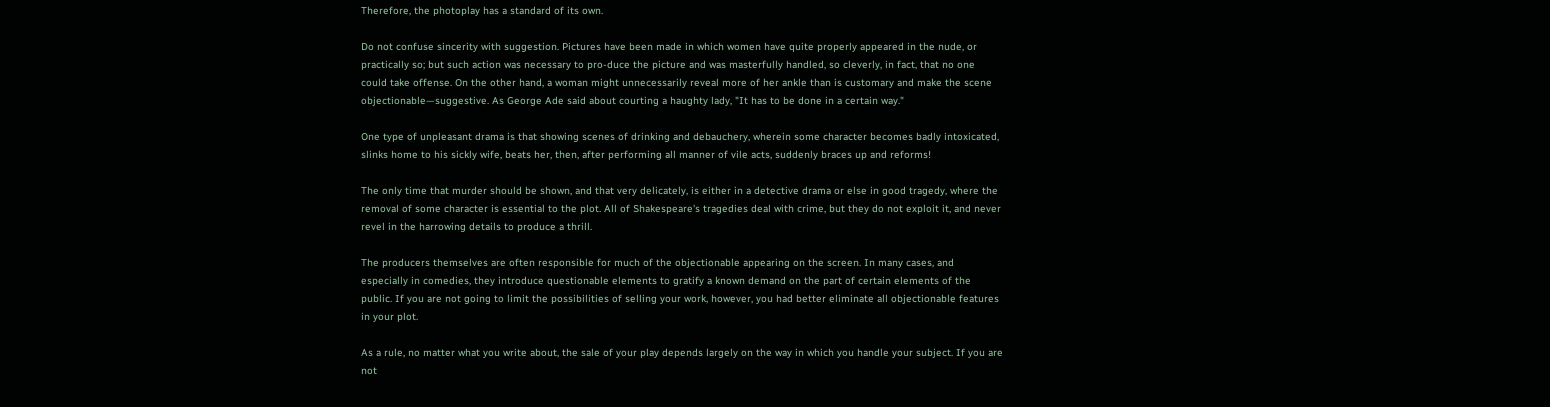Therefore, the photoplay has a standard of its own.

Do not confuse sincerity with suggestion. Pictures have been made in which women have quite properly appeared in the nude, or practically so; but such action was necessary to pro-duce the picture and was masterfully handled, so cleverly, in fact, that no one could take offense. On the other hand, a woman might unnecessarily reveal more of her ankle than is customary and make the scene objectionable—suggestive. As George Ade said about courting a haughty lady, "It has to be done in a certain way."

One type of unpleasant drama is that showing scenes of drinking and debauchery, wherein some character becomes badly intoxicated, slinks home to his sickly wife, beats her, then, after performing all manner of vile acts, suddenly braces up and reforms!

The only time that murder should be shown, and that very delicately, is either in a detective drama or else in good tragedy, where the removal of some character is essential to the plot. All of Shakespeare's tragedies deal with crime, but they do not exploit it, and never revel in the harrowing details to produce a thrill.

The producers themselves are often responsible for much of the objectionable appearing on the screen. In many cases, and especially in comedies, they introduce questionable elements to gratify a known demand on the part of certain elements of the public. If you are not going to limit the possibilities of selling your work, however, you had better eliminate all objectionable features in your plot.

As a rule, no matter what you write about, the sale of your play depends largely on the way in which you handle your subject. If you are not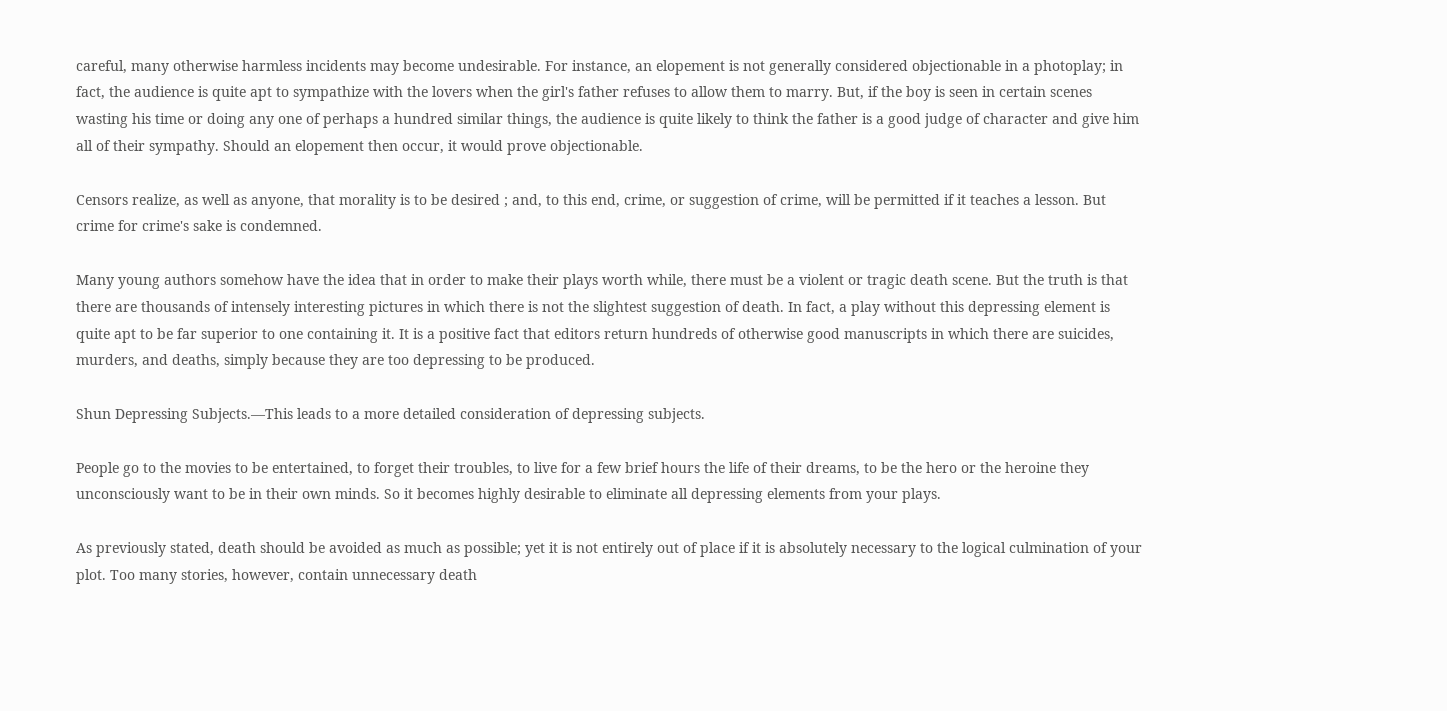careful, many otherwise harmless incidents may become undesirable. For instance, an elopement is not generally considered objectionable in a photoplay; in fact, the audience is quite apt to sympathize with the lovers when the girl's father refuses to allow them to marry. But, if the boy is seen in certain scenes wasting his time or doing any one of perhaps a hundred similar things, the audience is quite likely to think the father is a good judge of character and give him all of their sympathy. Should an elopement then occur, it would prove objectionable.

Censors realize, as well as anyone, that morality is to be desired ; and, to this end, crime, or suggestion of crime, will be permitted if it teaches a lesson. But crime for crime's sake is condemned.

Many young authors somehow have the idea that in order to make their plays worth while, there must be a violent or tragic death scene. But the truth is that there are thousands of intensely interesting pictures in which there is not the slightest suggestion of death. In fact, a play without this depressing element is quite apt to be far superior to one containing it. It is a positive fact that editors return hundreds of otherwise good manuscripts in which there are suicides, murders, and deaths, simply because they are too depressing to be produced.

Shun Depressing Subjects.—This leads to a more detailed consideration of depressing subjects.

People go to the movies to be entertained, to forget their troubles, to live for a few brief hours the life of their dreams, to be the hero or the heroine they unconsciously want to be in their own minds. So it becomes highly desirable to eliminate all depressing elements from your plays.

As previously stated, death should be avoided as much as possible; yet it is not entirely out of place if it is absolutely necessary to the logical culmination of your plot. Too many stories, however, contain unnecessary death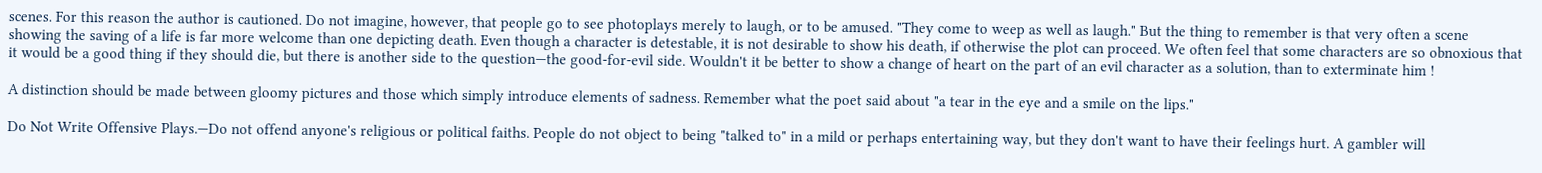scenes. For this reason the author is cautioned. Do not imagine, however, that people go to see photoplays merely to laugh, or to be amused. "They come to weep as well as laugh." But the thing to remember is that very often a scene showing the saving of a life is far more welcome than one depicting death. Even though a character is detestable, it is not desirable to show his death, if otherwise the plot can proceed. We often feel that some characters are so obnoxious that it would be a good thing if they should die, but there is another side to the question—the good-for-evil side. Wouldn't it be better to show a change of heart on the part of an evil character as a solution, than to exterminate him !

A distinction should be made between gloomy pictures and those which simply introduce elements of sadness. Remember what the poet said about "a tear in the eye and a smile on the lips."

Do Not Write Offensive Plays.—Do not offend anyone's religious or political faiths. People do not object to being "talked to" in a mild or perhaps entertaining way, but they don't want to have their feelings hurt. A gambler will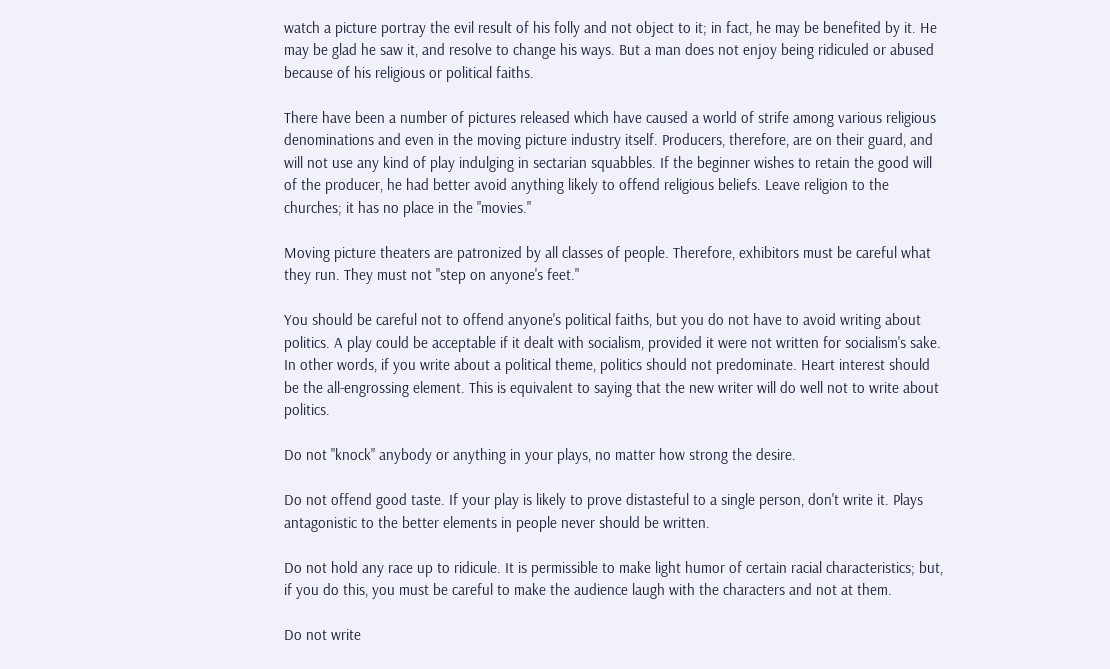watch a picture portray the evil result of his folly and not object to it; in fact, he may be benefited by it. He may be glad he saw it, and resolve to change his ways. But a man does not enjoy being ridiculed or abused because of his religious or political faiths.

There have been a number of pictures released which have caused a world of strife among various religious denominations and even in the moving picture industry itself. Producers, therefore, are on their guard, and will not use any kind of play indulging in sectarian squabbles. If the beginner wishes to retain the good will of the producer, he had better avoid anything likely to offend religious beliefs. Leave religion to the churches; it has no place in the "movies."

Moving picture theaters are patronized by all classes of people. Therefore, exhibitors must be careful what they run. They must not "step on anyone's feet."

You should be careful not to offend anyone's political faiths, but you do not have to avoid writing about politics. A play could be acceptable if it dealt with socialism, provided it were not written for socialism's sake. In other words, if you write about a political theme, politics should not predominate. Heart interest should be the all-engrossing element. This is equivalent to saying that the new writer will do well not to write about politics.

Do not "knock" anybody or anything in your plays, no matter how strong the desire.

Do not offend good taste. If your play is likely to prove distasteful to a single person, don't write it. Plays antagonistic to the better elements in people never should be written.

Do not hold any race up to ridicule. It is permissible to make light humor of certain racial characteristics; but, if you do this, you must be careful to make the audience laugh with the characters and not at them.

Do not write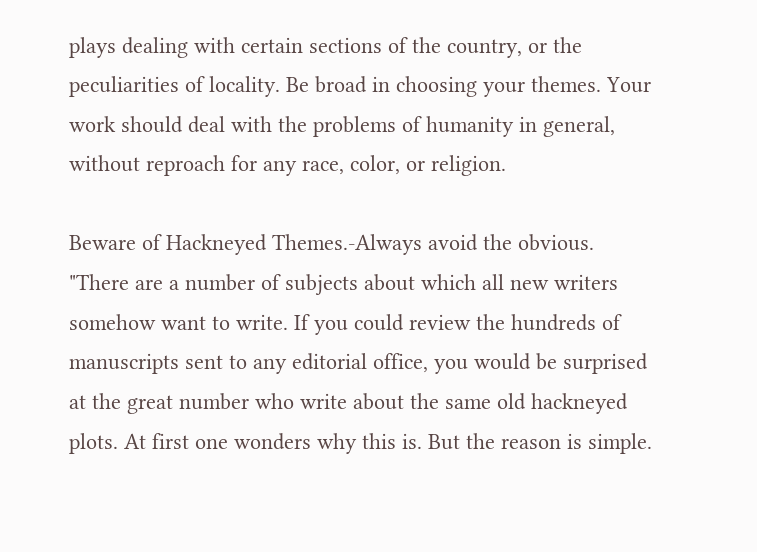plays dealing with certain sections of the country, or the peculiarities of locality. Be broad in choosing your themes. Your work should deal with the problems of humanity in general, without reproach for any race, color, or religion.

Beware of Hackneyed Themes.-Always avoid the obvious. "There are a number of subjects about which all new writers somehow want to write. If you could review the hundreds of manuscripts sent to any editorial office, you would be surprised at the great number who write about the same old hackneyed plots. At first one wonders why this is. But the reason is simple.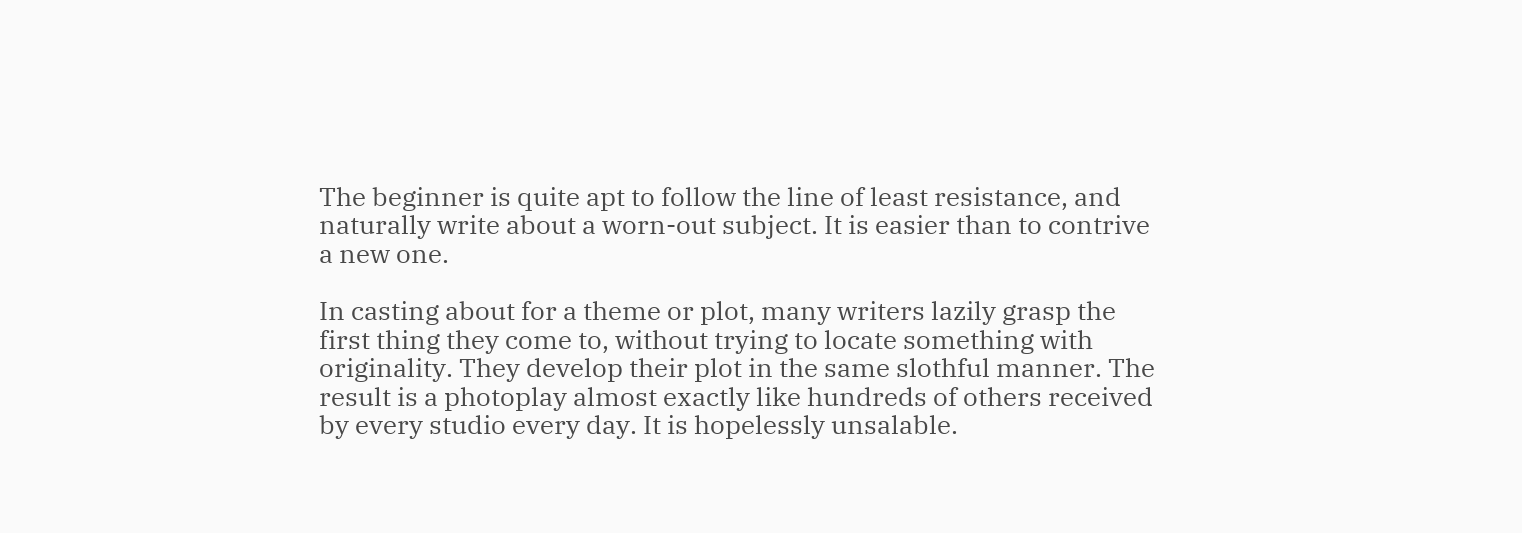The beginner is quite apt to follow the line of least resistance, and naturally write about a worn-out subject. It is easier than to contrive a new one.

In casting about for a theme or plot, many writers lazily grasp the first thing they come to, without trying to locate something with originality. They develop their plot in the same slothful manner. The result is a photoplay almost exactly like hundreds of others received by every studio every day. It is hopelessly unsalable.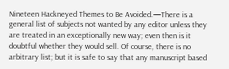Nineteen Hackneyed Themes to Be Avoided.—There is a general list of subjects not wanted by any editor unless they are treated in an exceptionally new way; even then is it doubtful whether they would sell. Of course, there is no arbitrary list; but it is safe to say that any manuscript based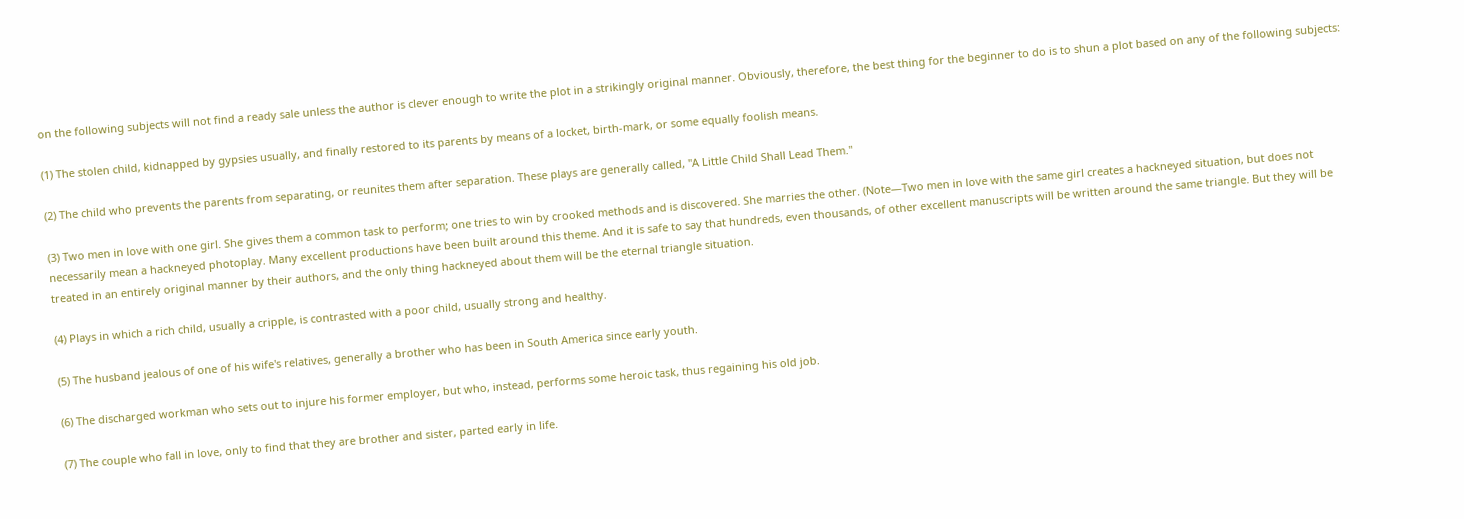on the following subjects will not find a ready sale unless the author is clever enough to write the plot in a strikingly original manner. Obviously, therefore, the best thing for the beginner to do is to shun a plot based on any of the following subjects:

(1) The stolen child, kidnapped by gypsies usually, and finally restored to its parents by means of a locket, birth-mark, or some equally foolish means.

(2) The child who prevents the parents from separating, or reunites them after separation. These plays are generally called, "A Little Child Shall Lead Them."

(3) Two men in love with one girl. She gives them a common task to perform; one tries to win by crooked methods and is discovered. She marries the other. (Note—Two men in love with the same girl creates a hackneyed situation, but does not necessarily mean a hackneyed photoplay. Many excellent productions have been built around this theme. And it is safe to say that hundreds, even thousands, of other excellent manuscripts will be written around the same triangle. But they will be treated in an entirely original manner by their authors, and the only thing hackneyed about them will be the eternal triangle situation.

(4) Plays in which a rich child, usually a cripple, is contrasted with a poor child, usually strong and healthy.

(5) The husband jealous of one of his wife's relatives, generally a brother who has been in South America since early youth.

(6) The discharged workman who sets out to injure his former employer, but who, instead, performs some heroic task, thus regaining his old job.

(7) The couple who fall in love, only to find that they are brother and sister, parted early in life.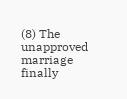(8) The unapproved marriage finally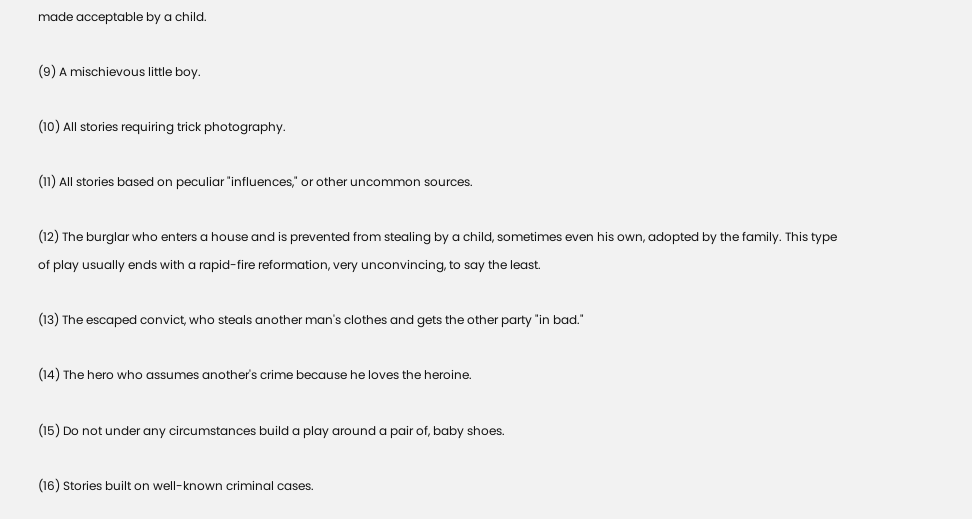made acceptable by a child.

(9) A mischievous little boy.

(10) All stories requiring trick photography.

(11) All stories based on peculiar "influences," or other uncommon sources.

(12) The burglar who enters a house and is prevented from stealing by a child, sometimes even his own, adopted by the family. This type of play usually ends with a rapid-fire reformation, very unconvincing, to say the least.

(13) The escaped convict, who steals another man's clothes and gets the other party "in bad."

(14) The hero who assumes another's crime because he loves the heroine.

(15) Do not under any circumstances build a play around a pair of, baby shoes.

(16) Stories built on well-known criminal cases.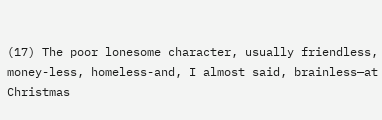(17) The poor lonesome character, usually friendless, money-less, homeless-and, I almost said, brainless—at Christmas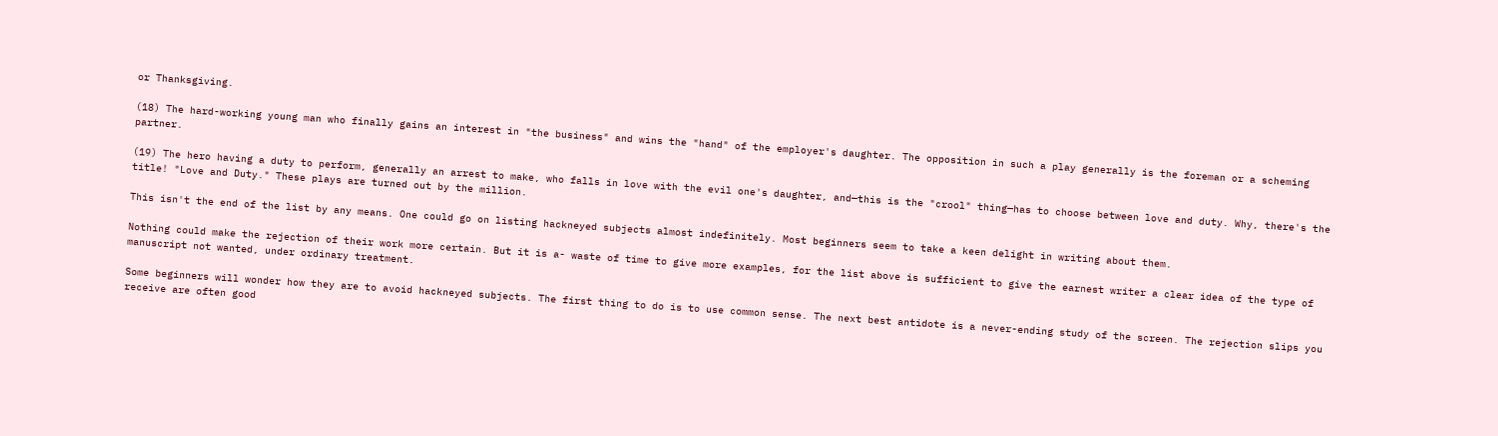or Thanksgiving.

(18) The hard-working young man who finally gains an interest in "the business" and wins the "hand" of the employer's daughter. The opposition in such a play generally is the foreman or a scheming partner.

(19) The hero having a duty to perform, generally an arrest to make, who falls in love with the evil one's daughter, and—this is the "crool" thing—has to choose between love and duty. Why, there's the title! "Love and Duty." These plays are turned out by the million.

This isn't the end of the list by any means. One could go on listing hackneyed subjects almost indefinitely. Most beginners seem to take a keen delight in writing about them.

Nothing could make the rejection of their work more certain. But it is a- waste of time to give more examples, for the list above is sufficient to give the earnest writer a clear idea of the type of manuscript not wanted, under ordinary treatment.

Some beginners will wonder how they are to avoid hackneyed subjects. The first thing to do is to use common sense. The next best antidote is a never-ending study of the screen. The rejection slips you receive are often good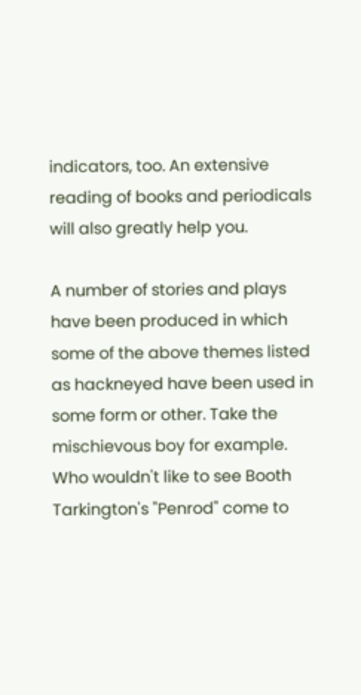indicators, too. An extensive reading of books and periodicals will also greatly help you.

A number of stories and plays have been produced in which some of the above themes listed as hackneyed have been used in some form or other. Take the mischievous boy for example. Who wouldn't like to see Booth Tarkington's "Penrod" come to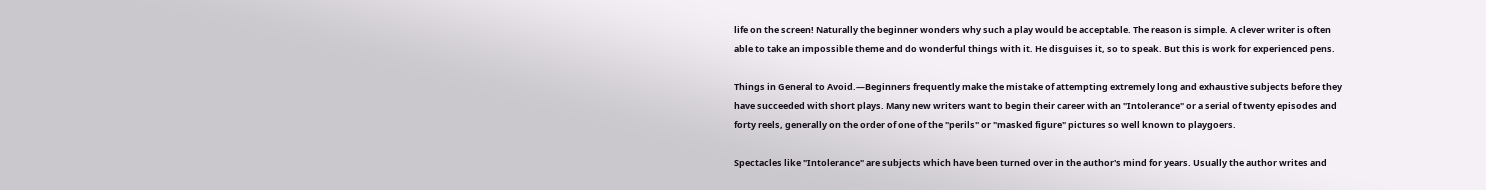life on the screen! Naturally the beginner wonders why such a play would be acceptable. The reason is simple. A clever writer is often able to take an impossible theme and do wonderful things with it. He disguises it, so to speak. But this is work for experienced pens.

Things in General to Avoid.—Beginners frequently make the mistake of attempting extremely long and exhaustive subjects before they have succeeded with short plays. Many new writers want to begin their career with an "Intolerance" or a serial of twenty episodes and forty reels, generally on the order of one of the "perils" or "masked figure" pictures so well known to playgoers.

Spectacles like "Intolerance" are subjects which have been turned over in the author's mind for years. Usually the author writes and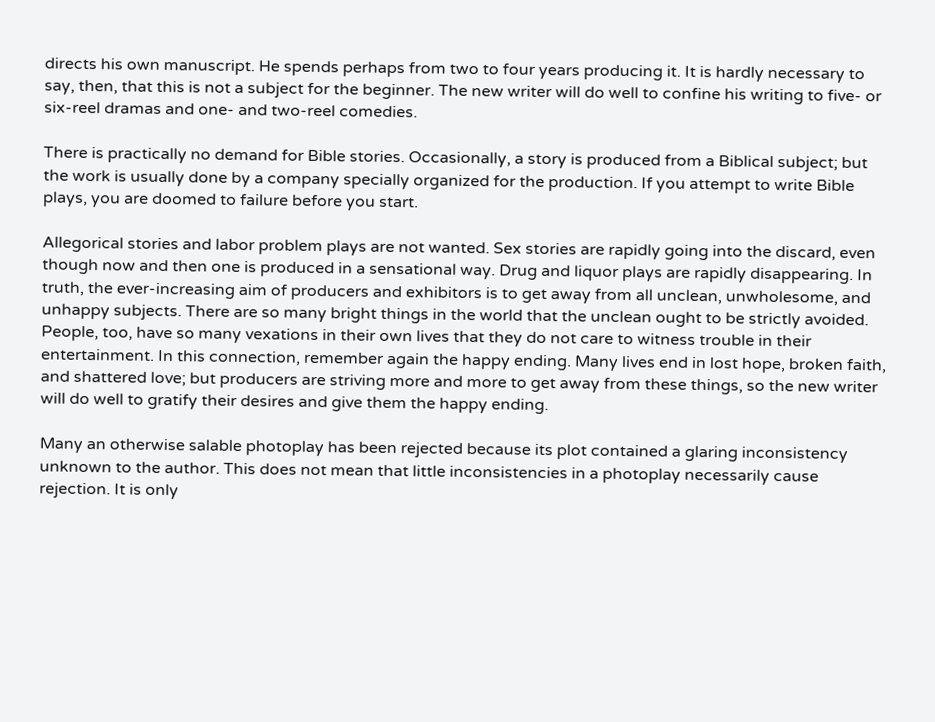directs his own manuscript. He spends perhaps from two to four years producing it. It is hardly necessary to say, then, that this is not a subject for the beginner. The new writer will do well to confine his writing to five- or six-reel dramas and one- and two-reel comedies.

There is practically no demand for Bible stories. Occasionally, a story is produced from a Biblical subject; but the work is usually done by a company specially organized for the production. If you attempt to write Bible plays, you are doomed to failure before you start.

Allegorical stories and labor problem plays are not wanted. Sex stories are rapidly going into the discard, even though now and then one is produced in a sensational way. Drug and liquor plays are rapidly disappearing. In truth, the ever-increasing aim of producers and exhibitors is to get away from all unclean, unwholesome, and unhappy subjects. There are so many bright things in the world that the unclean ought to be strictly avoided. People, too, have so many vexations in their own lives that they do not care to witness trouble in their entertainment. In this connection, remember again the happy ending. Many lives end in lost hope, broken faith, and shattered love; but producers are striving more and more to get away from these things, so the new writer will do well to gratify their desires and give them the happy ending.

Many an otherwise salable photoplay has been rejected because its plot contained a glaring inconsistency unknown to the author. This does not mean that little inconsistencies in a photoplay necessarily cause rejection. It is only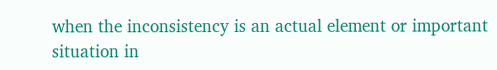when the inconsistency is an actual element or important situation in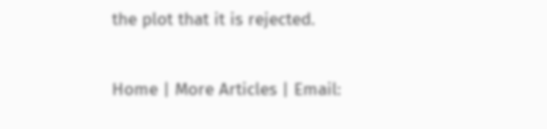the plot that it is rejected.


Home | More Articles | Email: